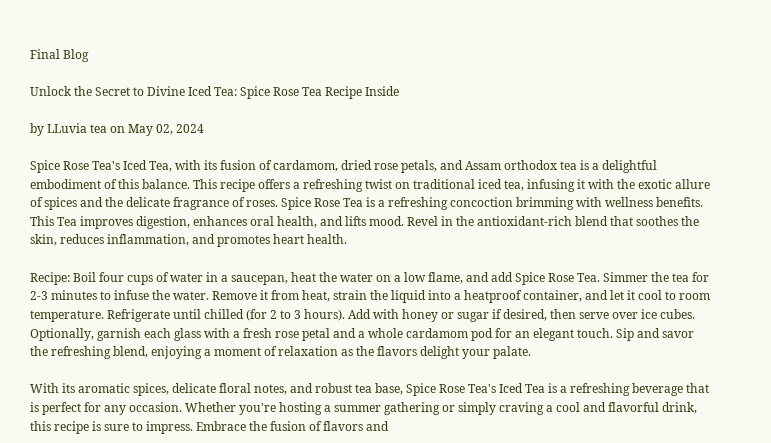Final Blog

Unlock the Secret to Divine Iced Tea: Spice Rose Tea Recipe Inside

by LLuvia tea on May 02, 2024

Spice Rose Tea's Iced Tea, with its fusion of cardamom, dried rose petals, and Assam orthodox tea is a delightful embodiment of this balance. This recipe offers a refreshing twist on traditional iced tea, infusing it with the exotic allure of spices and the delicate fragrance of roses. Spice Rose Tea is a refreshing concoction brimming with wellness benefits. This Tea improves digestion, enhances oral health, and lifts mood. Revel in the antioxidant-rich blend that soothes the skin, reduces inflammation, and promotes heart health.

Recipe: Boil four cups of water in a saucepan, heat the water on a low flame, and add Spice Rose Tea. Simmer the tea for 2-3 minutes to infuse the water. Remove it from heat, strain the liquid into a heatproof container, and let it cool to room temperature. Refrigerate until chilled (for 2 to 3 hours). Add with honey or sugar if desired, then serve over ice cubes. Optionally, garnish each glass with a fresh rose petal and a whole cardamom pod for an elegant touch. Sip and savor the refreshing blend, enjoying a moment of relaxation as the flavors delight your palate.

With its aromatic spices, delicate floral notes, and robust tea base, Spice Rose Tea's Iced Tea is a refreshing beverage that is perfect for any occasion. Whether you're hosting a summer gathering or simply craving a cool and flavorful drink, this recipe is sure to impress. Embrace the fusion of flavors and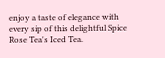enjoy a taste of elegance with every sip of this delightful Spice Rose Tea's Iced Tea.